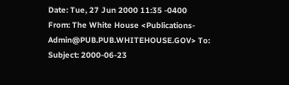Date: Tue, 27 Jun 2000 11:35 -0400
From: The White House <Publications-Admin@PUB.PUB.WHITEHOUSE.GOV> To: Subject: 2000-06-23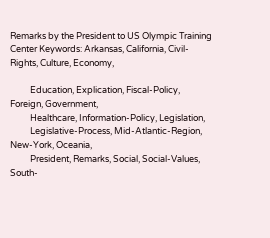Remarks by the President to US Olympic Training Center Keywords: Arkansas, California, Civil-Rights, Culture, Economy,

          Education, Explication, Fiscal-Policy, Foreign, Government,
          Healthcare, Information-Policy, Legislation,
          Legislative-Process, Mid-Atlantic-Region, New-York, Oceania,
          President, Remarks, Social, Social-Values, South-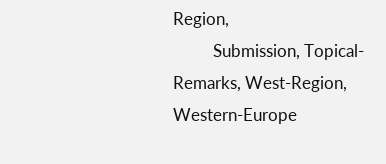Region,
          Submission, Topical-Remarks, West-Region, Western-Europe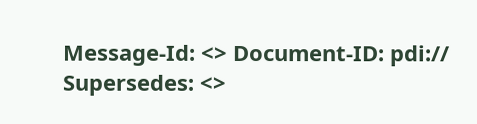Message-Id: <> Document-ID: pdi:// Supersedes: <>